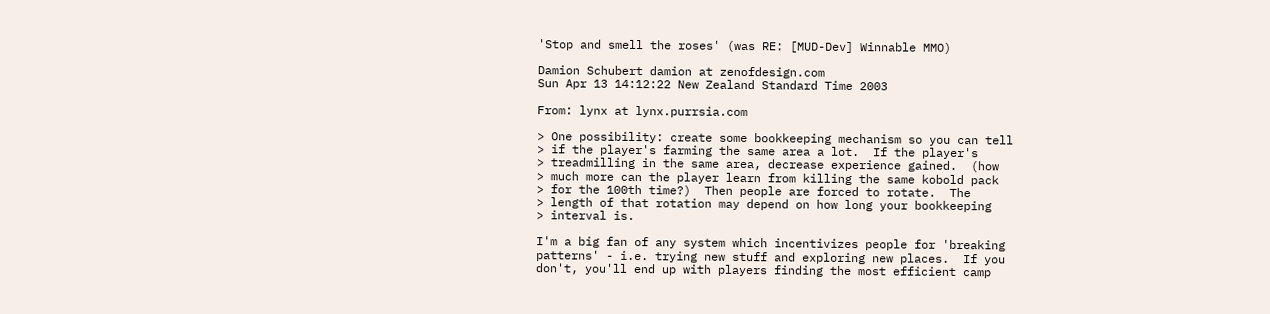'Stop and smell the roses' (was RE: [MUD-Dev] Winnable MMO)

Damion Schubert damion at zenofdesign.com
Sun Apr 13 14:12:22 New Zealand Standard Time 2003

From: lynx at lynx.purrsia.com

> One possibility: create some bookkeeping mechanism so you can tell
> if the player's farming the same area a lot.  If the player's
> treadmilling in the same area, decrease experience gained.  (how
> much more can the player learn from killing the same kobold pack
> for the 100th time?)  Then people are forced to rotate.  The
> length of that rotation may depend on how long your bookkeeping
> interval is.

I'm a big fan of any system which incentivizes people for 'breaking
patterns' - i.e. trying new stuff and exploring new places.  If you
don't, you'll end up with players finding the most efficient camp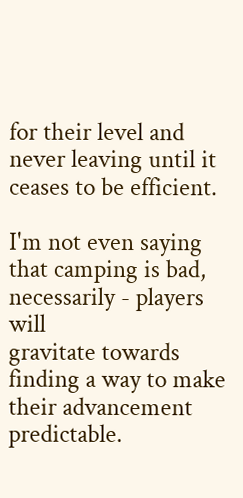for their level and never leaving until it ceases to be efficient.

I'm not even saying that camping is bad, necessarily - players will
gravitate towards finding a way to make their advancement
predictable.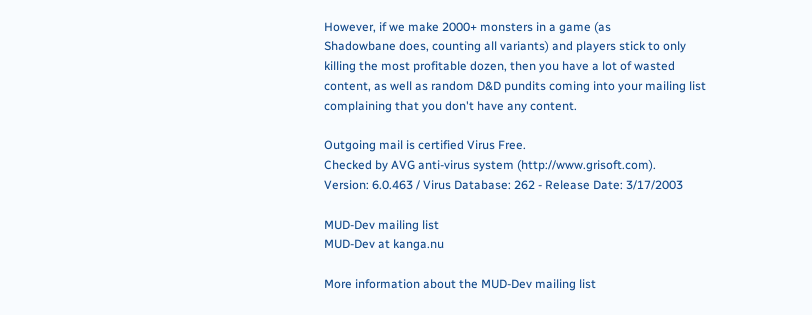However, if we make 2000+ monsters in a game (as
Shadowbane does, counting all variants) and players stick to only
killing the most profitable dozen, then you have a lot of wasted
content, as well as random D&D pundits coming into your mailing list
complaining that you don't have any content.

Outgoing mail is certified Virus Free.
Checked by AVG anti-virus system (http://www.grisoft.com).
Version: 6.0.463 / Virus Database: 262 - Release Date: 3/17/2003

MUD-Dev mailing list
MUD-Dev at kanga.nu

More information about the MUD-Dev mailing list